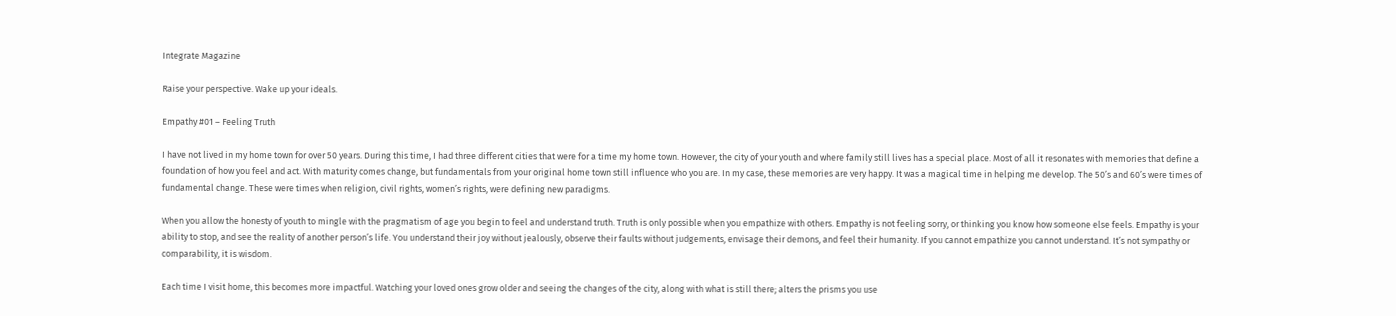Integrate Magazine

Raise your perspective. Wake up your ideals.

Empathy #01 – Feeling Truth

I have not lived in my home town for over 50 years. During this time, I had three different cities that were for a time my home town. However, the city of your youth and where family still lives has a special place. Most of all it resonates with memories that define a foundation of how you feel and act. With maturity comes change, but fundamentals from your original home town still influence who you are. In my case, these memories are very happy. It was a magical time in helping me develop. The 50’s and 60’s were times of fundamental change. These were times when religion, civil rights, women’s rights, were defining new paradigms.

When you allow the honesty of youth to mingle with the pragmatism of age you begin to feel and understand truth. Truth is only possible when you empathize with others. Empathy is not feeling sorry, or thinking you know how someone else feels. Empathy is your ability to stop, and see the reality of another person’s life. You understand their joy without jealously, observe their faults without judgements, envisage their demons, and feel their humanity. If you cannot empathize you cannot understand. It’s not sympathy or comparability, it is wisdom.

Each time I visit home, this becomes more impactful. Watching your loved ones grow older and seeing the changes of the city, along with what is still there; alters the prisms you use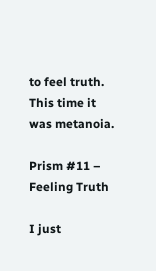to feel truth. This time it was metanoia.

Prism #11 – Feeling Truth

I just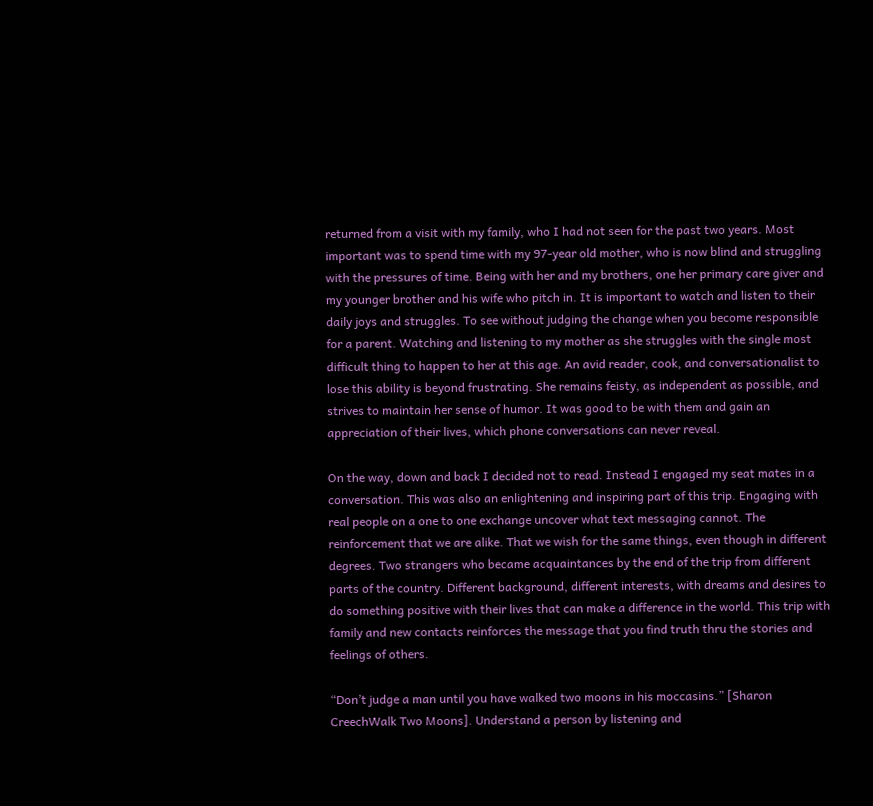returned from a visit with my family, who I had not seen for the past two years. Most important was to spend time with my 97-year old mother, who is now blind and struggling with the pressures of time. Being with her and my brothers, one her primary care giver and my younger brother and his wife who pitch in. It is important to watch and listen to their daily joys and struggles. To see without judging the change when you become responsible for a parent. Watching and listening to my mother as she struggles with the single most difficult thing to happen to her at this age. An avid reader, cook, and conversationalist to lose this ability is beyond frustrating. She remains feisty, as independent as possible, and strives to maintain her sense of humor. It was good to be with them and gain an appreciation of their lives, which phone conversations can never reveal.

On the way, down and back I decided not to read. Instead I engaged my seat mates in a conversation. This was also an enlightening and inspiring part of this trip. Engaging with real people on a one to one exchange uncover what text messaging cannot. The reinforcement that we are alike. That we wish for the same things, even though in different degrees. Two strangers who became acquaintances by the end of the trip from different parts of the country. Different background, different interests, with dreams and desires to do something positive with their lives that can make a difference in the world. This trip with family and new contacts reinforces the message that you find truth thru the stories and feelings of others.

“Don’t judge a man until you have walked two moons in his moccasins.” [Sharon CreechWalk Two Moons]. Understand a person by listening and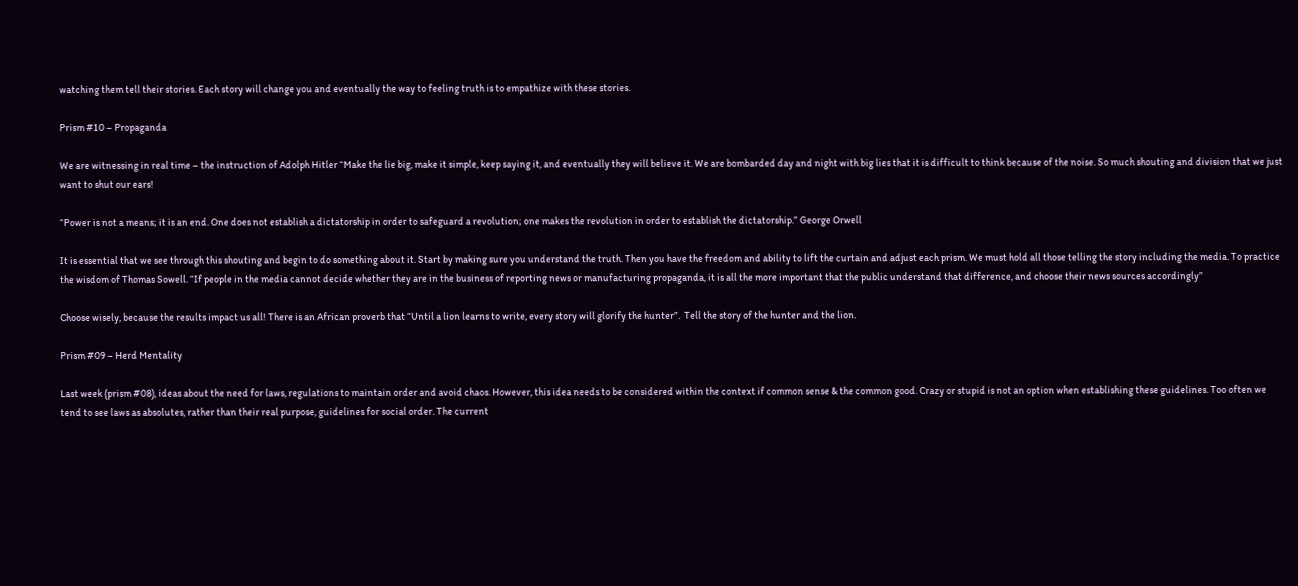watching them tell their stories. Each story will change you and eventually the way to feeling truth is to empathize with these stories.

Prism #10 – Propaganda

We are witnessing in real time – the instruction of Adolph Hitler “Make the lie big, make it simple, keep saying it, and eventually they will believe it. We are bombarded day and night with big lies that it is difficult to think because of the noise. So much shouting and division that we just want to shut our ears!

“Power is not a means; it is an end. One does not establish a dictatorship in order to safeguard a revolution; one makes the revolution in order to establish the dictatorship.” George Orwell

It is essential that we see through this shouting and begin to do something about it. Start by making sure you understand the truth. Then you have the freedom and ability to lift the curtain and adjust each prism. We must hold all those telling the story including the media. To practice the wisdom of Thomas Sowell. “If people in the media cannot decide whether they are in the business of reporting news or manufacturing propaganda, it is all the more important that the public understand that difference, and choose their news sources accordingly”

Choose wisely, because the results impact us all! There is an African proverb that “Until a lion learns to write, every story will glorify the hunter”.  Tell the story of the hunter and the lion.

Prism #09 – Herd Mentality

Last week (prism #08), ideas about the need for laws, regulations to maintain order and avoid chaos. However, this idea needs to be considered within the context if common sense & the common good. Crazy or stupid is not an option when establishing these guidelines. Too often we tend to see laws as absolutes, rather than their real purpose, guidelines for social order. The current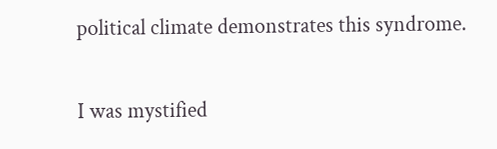political climate demonstrates this syndrome.

I was mystified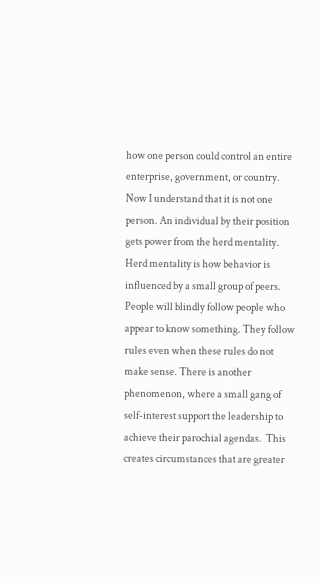how one person could control an entire enterprise, government, or country. Now I understand that it is not one person. An individual by their position gets power from the herd mentality. Herd mentality is how behavior is influenced by a small group of peers. People will blindly follow people who appear to know something. They follow rules even when these rules do not make sense. There is another phenomenon, where a small gang of self-interest support the leadership to achieve their parochial agendas.  This creates circumstances that are greater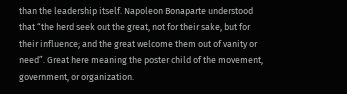than the leadership itself. Napoleon Bonaparte understood that “the herd seek out the great, not for their sake, but for their influence; and the great welcome them out of vanity or need”. Great here meaning the poster child of the movement, government, or organization.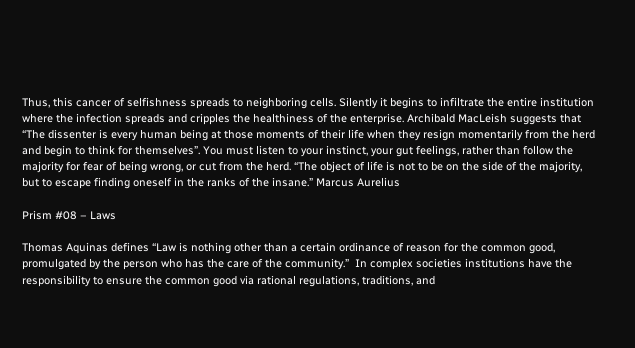Thus, this cancer of selfishness spreads to neighboring cells. Silently it begins to infiltrate the entire institution where the infection spreads and cripples the healthiness of the enterprise. Archibald MacLeish suggests that “The dissenter is every human being at those moments of their life when they resign momentarily from the herd and begin to think for themselves”. You must listen to your instinct, your gut feelings, rather than follow the majority for fear of being wrong, or cut from the herd. “The object of life is not to be on the side of the majority, but to escape finding oneself in the ranks of the insane.” Marcus Aurelius

Prism #08 – Laws

Thomas Aquinas defines “Law is nothing other than a certain ordinance of reason for the common good, promulgated by the person who has the care of the community.”  In complex societies institutions have the responsibility to ensure the common good via rational regulations, traditions, and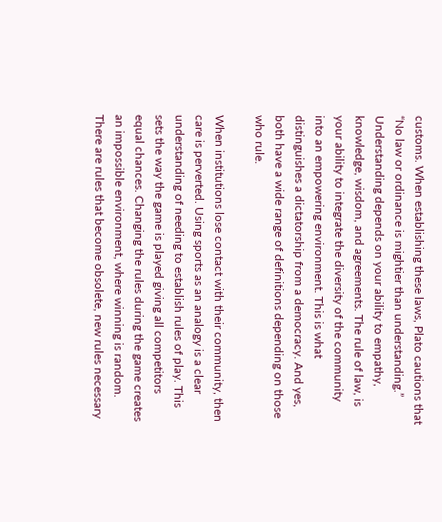customs. When establishing these laws, Plato cautions that “No law or ordinance is mightier than understanding.” Understanding depends on your ability to empathy, knowledge, wisdom, and agreements. The rule of law, is your ability to integrate the diversity of the community into an empowering environment. This is what distinguishes a dictatorship from a democracy. And yes, both have a wide range of definitions depending on those who rule.

When institutions lose contact with their community, then care is perverted. Using sports as an analogy is a clear understanding of needing to establish rules of play. This sets the way the game is played giving all competitors equal chances. Changing the rules during the game creates an impossible environment, where winning is random. There are rules that become obsolete, new rules necessary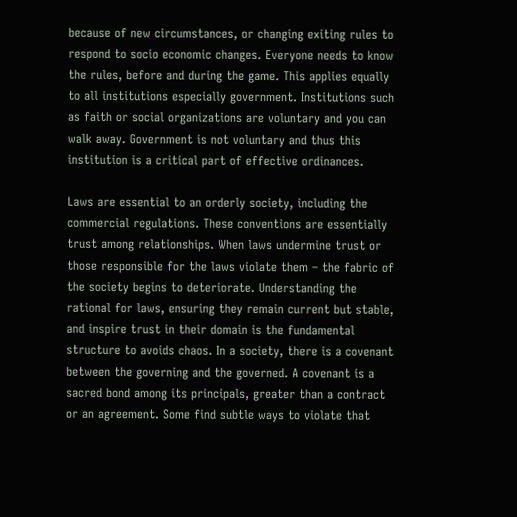because of new circumstances, or changing exiting rules to respond to socio economic changes. Everyone needs to know the rules, before and during the game. This applies equally to all institutions especially government. Institutions such as faith or social organizations are voluntary and you can walk away. Government is not voluntary and thus this institution is a critical part of effective ordinances.

Laws are essential to an orderly society, including the commercial regulations. These conventions are essentially trust among relationships. When laws undermine trust or those responsible for the laws violate them – the fabric of the society begins to deteriorate. Understanding the rational for laws, ensuring they remain current but stable, and inspire trust in their domain is the fundamental structure to avoids chaos. In a society, there is a covenant between the governing and the governed. A covenant is a sacred bond among its principals, greater than a contract or an agreement. Some find subtle ways to violate that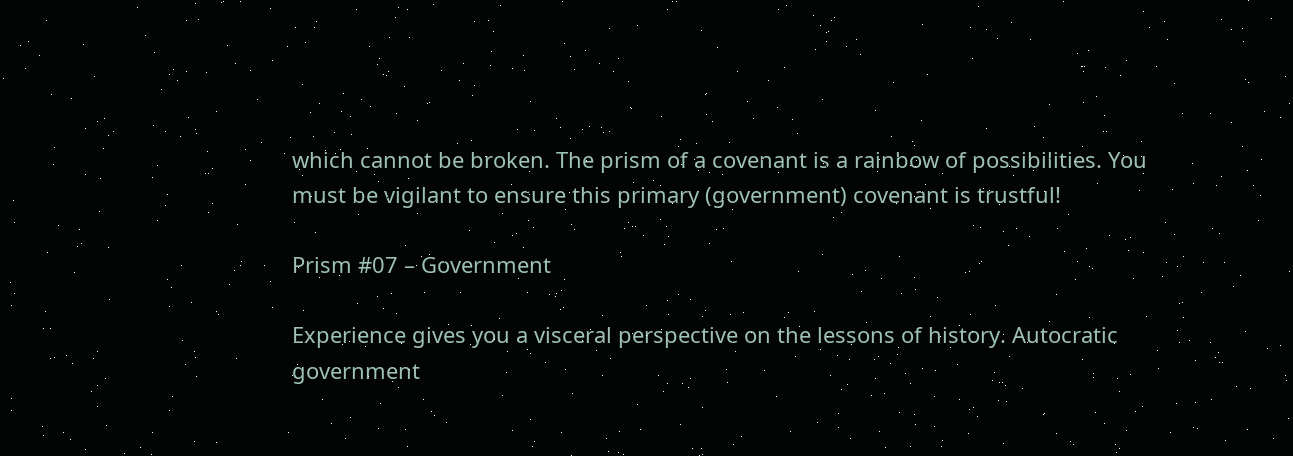which cannot be broken. The prism of a covenant is a rainbow of possibilities. You must be vigilant to ensure this primary (government) covenant is trustful!

Prism #07 – Government

Experience gives you a visceral perspective on the lessons of history. Autocratic government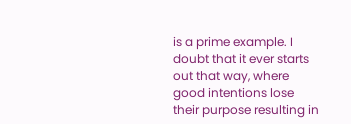is a prime example. I doubt that it ever starts out that way, where good intentions lose their purpose resulting in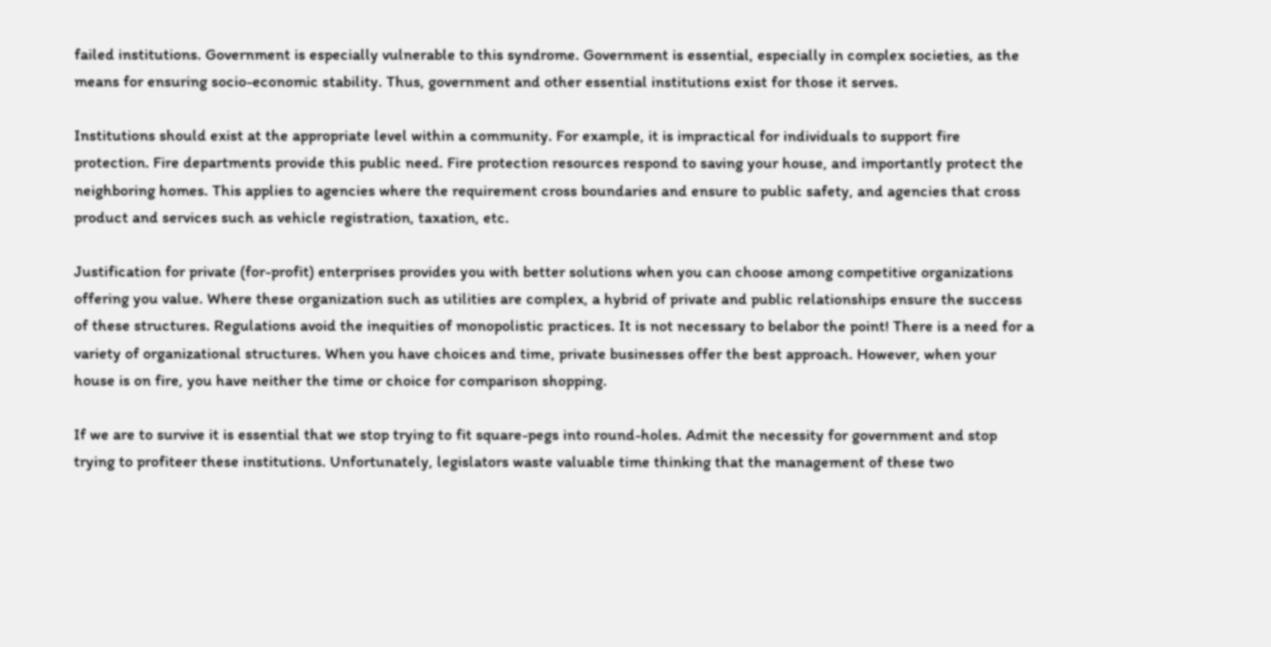failed institutions. Government is especially vulnerable to this syndrome. Government is essential, especially in complex societies, as the means for ensuring socio-economic stability. Thus, government and other essential institutions exist for those it serves.

Institutions should exist at the appropriate level within a community. For example, it is impractical for individuals to support fire protection. Fire departments provide this public need. Fire protection resources respond to saving your house, and importantly protect the neighboring homes. This applies to agencies where the requirement cross boundaries and ensure to public safety, and agencies that cross product and services such as vehicle registration, taxation, etc.

Justification for private (for-profit) enterprises provides you with better solutions when you can choose among competitive organizations offering you value. Where these organization such as utilities are complex, a hybrid of private and public relationships ensure the success of these structures. Regulations avoid the inequities of monopolistic practices. It is not necessary to belabor the point! There is a need for a variety of organizational structures. When you have choices and time, private businesses offer the best approach. However, when your house is on fire, you have neither the time or choice for comparison shopping.

If we are to survive it is essential that we stop trying to fit square-pegs into round-holes. Admit the necessity for government and stop trying to profiteer these institutions. Unfortunately, legislators waste valuable time thinking that the management of these two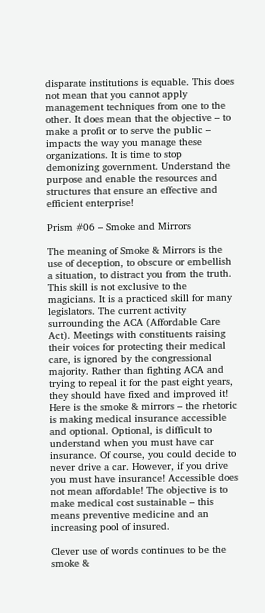disparate institutions is equable. This does not mean that you cannot apply management techniques from one to the other. It does mean that the objective – to make a profit or to serve the public – impacts the way you manage these organizations. It is time to stop demonizing government. Understand the purpose and enable the resources and structures that ensure an effective and efficient enterprise!

Prism #06 – Smoke and Mirrors

The meaning of Smoke & Mirrors is the use of deception, to obscure or embellish a situation, to distract you from the truth. This skill is not exclusive to the magicians. It is a practiced skill for many legislators. The current activity surrounding the ACA (Affordable Care Act). Meetings with constituents raising their voices for protecting their medical care, is ignored by the congressional majority. Rather than fighting ACA and trying to repeal it for the past eight years, they should have fixed and improved it! Here is the smoke & mirrors – the rhetoric is making medical insurance accessible and optional. Optional, is difficult to understand when you must have car insurance. Of course, you could decide to never drive a car. However, if you drive you must have insurance! Accessible does not mean affordable! The objective is to make medical cost sustainable – this means preventive medicine and an increasing pool of insured.

Clever use of words continues to be the smoke &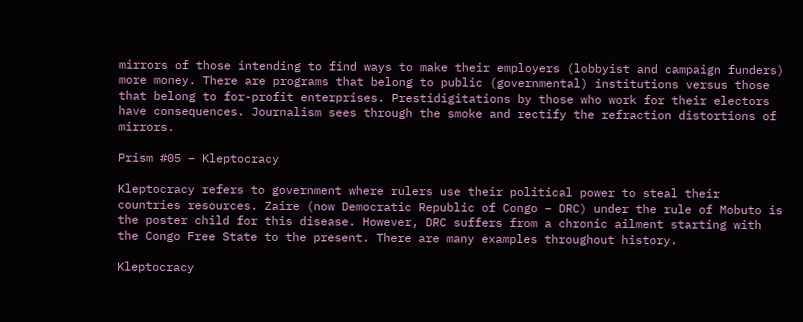mirrors of those intending to find ways to make their employers (lobbyist and campaign funders) more money. There are programs that belong to public (governmental) institutions versus those that belong to for-profit enterprises. Prestidigitations by those who work for their electors have consequences. Journalism sees through the smoke and rectify the refraction distortions of mirrors.

Prism #05 – Kleptocracy

Kleptocracy refers to government where rulers use their political power to steal their countries resources. Zaire (now Democratic Republic of Congo – DRC) under the rule of Mobuto is the poster child for this disease. However, DRC suffers from a chronic ailment starting with the Congo Free State to the present. There are many examples throughout history.

Kleptocracy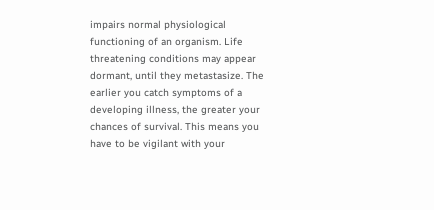impairs normal physiological functioning of an organism. Life threatening conditions may appear dormant, until they metastasize. The earlier you catch symptoms of a developing illness, the greater your chances of survival. This means you have to be vigilant with your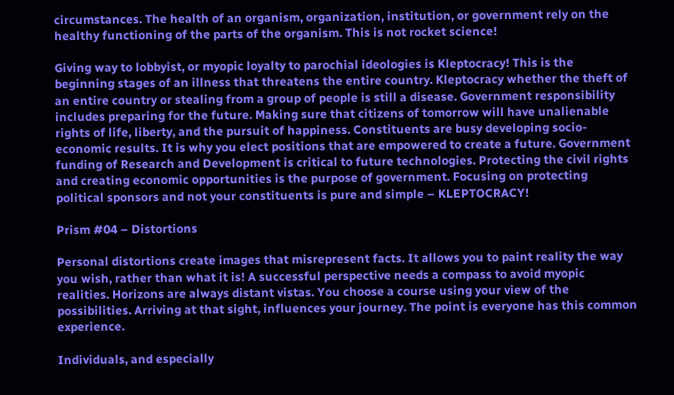circumstances. The health of an organism, organization, institution, or government rely on the healthy functioning of the parts of the organism. This is not rocket science!

Giving way to lobbyist, or myopic loyalty to parochial ideologies is Kleptocracy! This is the beginning stages of an illness that threatens the entire country. Kleptocracy whether the theft of an entire country or stealing from a group of people is still a disease. Government responsibility includes preparing for the future. Making sure that citizens of tomorrow will have unalienable rights of life, liberty, and the pursuit of happiness. Constituents are busy developing socio-economic results. It is why you elect positions that are empowered to create a future. Government funding of Research and Development is critical to future technologies. Protecting the civil rights and creating economic opportunities is the purpose of government. Focusing on protecting political sponsors and not your constituents is pure and simple – KLEPTOCRACY!

Prism #04 – Distortions

Personal distortions create images that misrepresent facts. It allows you to paint reality the way you wish, rather than what it is! A successful perspective needs a compass to avoid myopic realities. Horizons are always distant vistas. You choose a course using your view of the possibilities. Arriving at that sight, influences your journey. The point is everyone has this common experience.

Individuals, and especially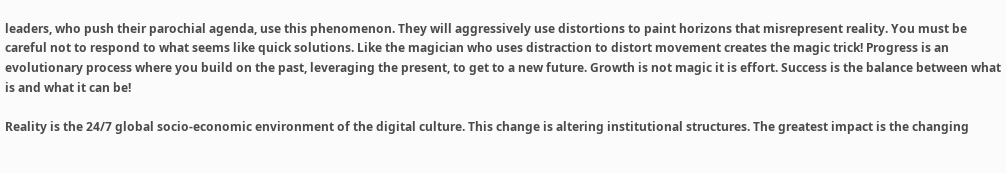leaders, who push their parochial agenda, use this phenomenon. They will aggressively use distortions to paint horizons that misrepresent reality. You must be careful not to respond to what seems like quick solutions. Like the magician who uses distraction to distort movement creates the magic trick! Progress is an evolutionary process where you build on the past, leveraging the present, to get to a new future. Growth is not magic it is effort. Success is the balance between what is and what it can be!

Reality is the 24/7 global socio-economic environment of the digital culture. This change is altering institutional structures. The greatest impact is the changing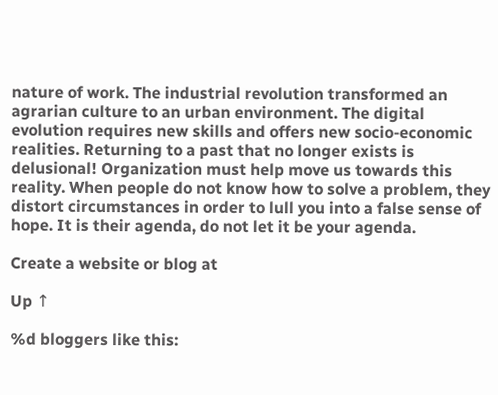nature of work. The industrial revolution transformed an agrarian culture to an urban environment. The digital evolution requires new skills and offers new socio-economic realities. Returning to a past that no longer exists is delusional! Organization must help move us towards this reality. When people do not know how to solve a problem, they distort circumstances in order to lull you into a false sense of hope. It is their agenda, do not let it be your agenda.

Create a website or blog at

Up ↑

%d bloggers like this: